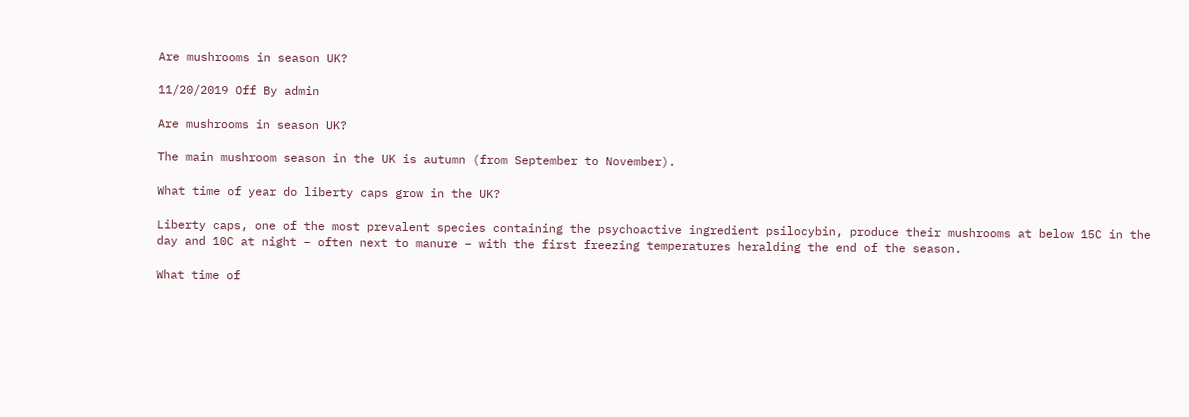Are mushrooms in season UK?

11/20/2019 Off By admin

Are mushrooms in season UK?

The main mushroom season in the UK is autumn (from September to November).

What time of year do liberty caps grow in the UK?

Liberty caps, one of the most prevalent species containing the psychoactive ingredient psilocybin, produce their mushrooms at below 15C in the day and 10C at night – often next to manure – with the first freezing temperatures heralding the end of the season.

What time of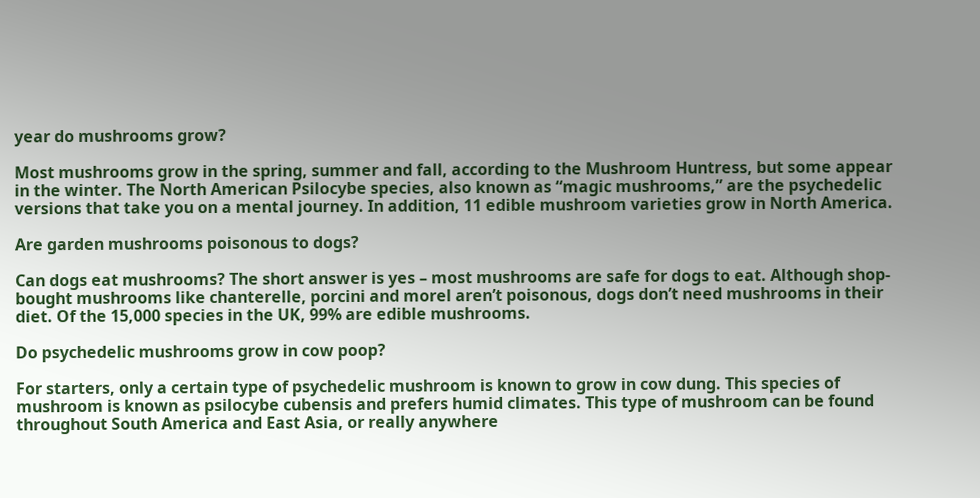year do mushrooms grow?

Most mushrooms grow in the spring, summer and fall, according to the Mushroom Huntress, but some appear in the winter. The North American Psilocybe species, also known as “magic mushrooms,” are the psychedelic versions that take you on a mental journey. In addition, 11 edible mushroom varieties grow in North America.

Are garden mushrooms poisonous to dogs?

Can dogs eat mushrooms? The short answer is yes – most mushrooms are safe for dogs to eat. Although shop-bought mushrooms like chanterelle, porcini and morel aren’t poisonous, dogs don’t need mushrooms in their diet. Of the 15,000 species in the UK, 99% are edible mushrooms.

Do psychedelic mushrooms grow in cow poop?

For starters, only a certain type of psychedelic mushroom is known to grow in cow dung. This species of mushroom is known as psilocybe cubensis and prefers humid climates. This type of mushroom can be found throughout South America and East Asia, or really anywhere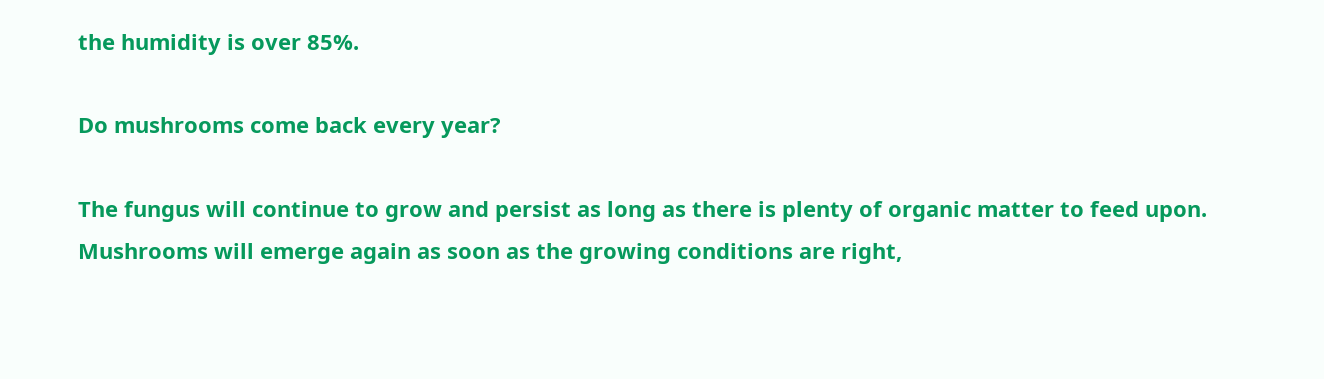the humidity is over 85%.

Do mushrooms come back every year?

The fungus will continue to grow and persist as long as there is plenty of organic matter to feed upon. Mushrooms will emerge again as soon as the growing conditions are right,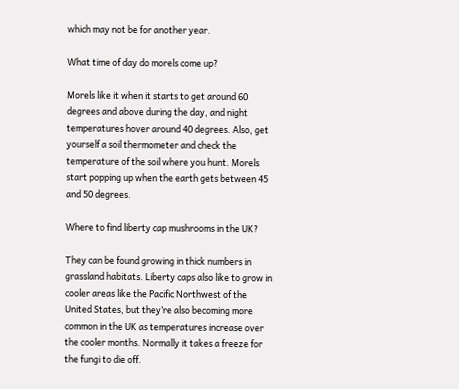which may not be for another year.

What time of day do morels come up?

Morels like it when it starts to get around 60 degrees and above during the day, and night temperatures hover around 40 degrees. Also, get yourself a soil thermometer and check the temperature of the soil where you hunt. Morels start popping up when the earth gets between 45 and 50 degrees.

Where to find liberty cap mushrooms in the UK?

They can be found growing in thick numbers in grassland habitats. Liberty caps also like to grow in cooler areas like the Pacific Northwest of the United States, but they’re also becoming more common in the UK as temperatures increase over the cooler months. Normally it takes a freeze for the fungi to die off.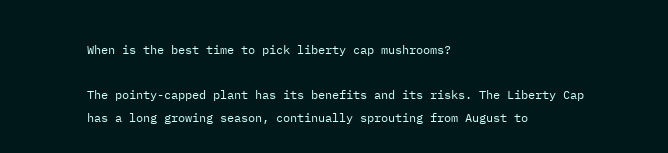When is the best time to pick liberty cap mushrooms?

The pointy-capped plant has its benefits and its risks. The Liberty Cap has a long growing season, continually sprouting from August to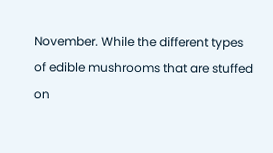November. While the different types of edible mushrooms that are stuffed on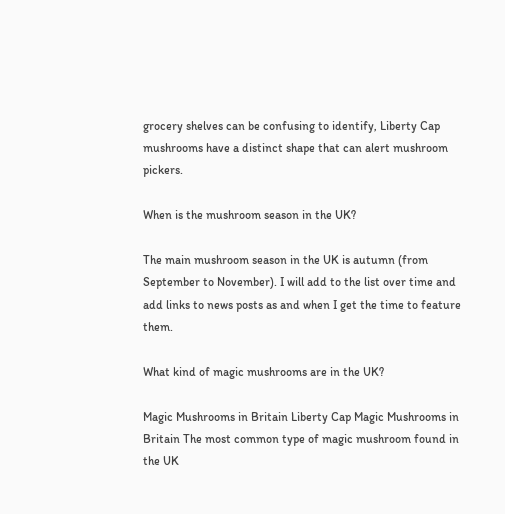grocery shelves can be confusing to identify, Liberty Cap mushrooms have a distinct shape that can alert mushroom pickers.

When is the mushroom season in the UK?

The main mushroom season in the UK is autumn (from September to November). I will add to the list over time and add links to news posts as and when I get the time to feature them.

What kind of magic mushrooms are in the UK?

Magic Mushrooms in Britain Liberty Cap Magic Mushrooms in Britain The most common type of magic mushroom found in the UK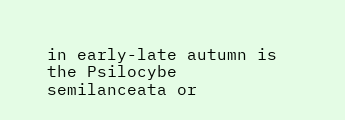in early-late autumn is the Psilocybe semilanceata or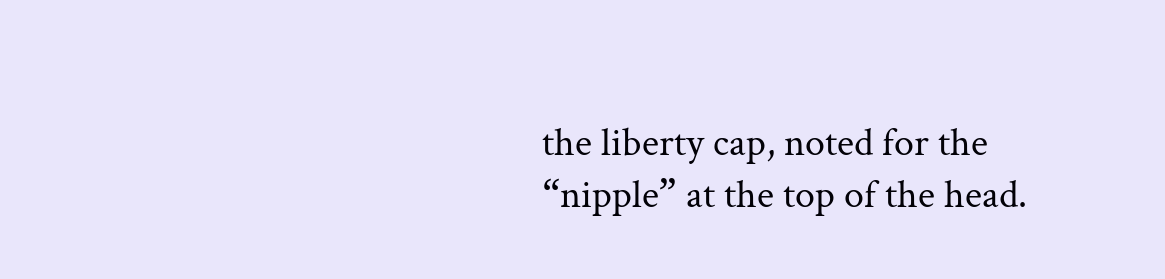the liberty cap, noted for the “nipple” at the top of the head.